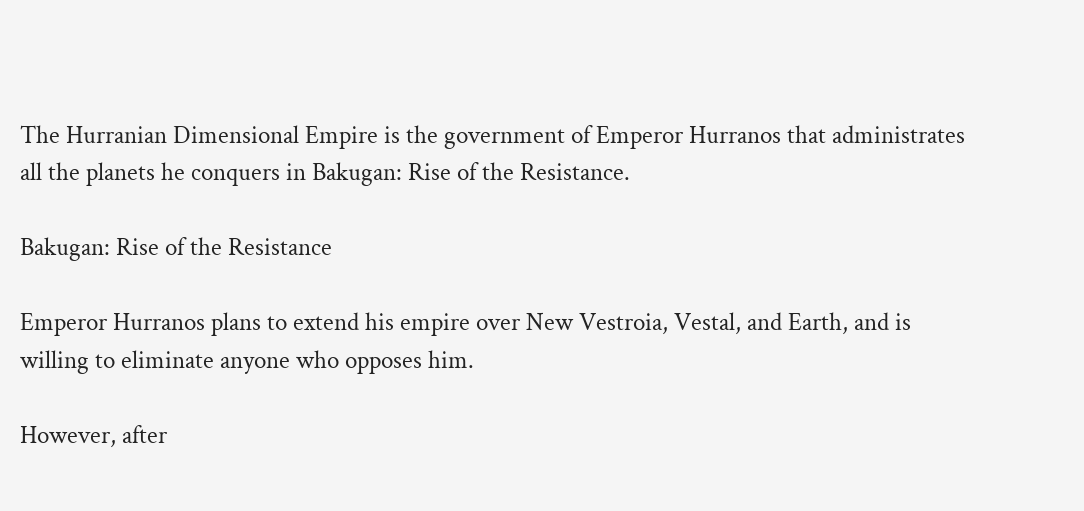The Hurranian Dimensional Empire is the government of Emperor Hurranos that administrates all the planets he conquers in Bakugan: Rise of the Resistance.

Bakugan: Rise of the Resistance

Emperor Hurranos plans to extend his empire over New Vestroia, Vestal, and Earth, and is willing to eliminate anyone who opposes him.

However, after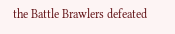the Battle Brawlers defeated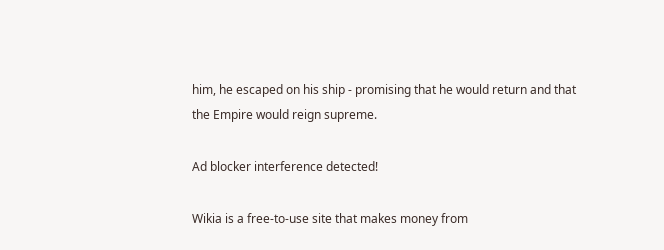him, he escaped on his ship - promising that he would return and that the Empire would reign supreme.

Ad blocker interference detected!

Wikia is a free-to-use site that makes money from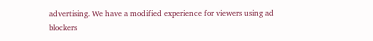advertising. We have a modified experience for viewers using ad blockers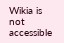Wikia is not accessible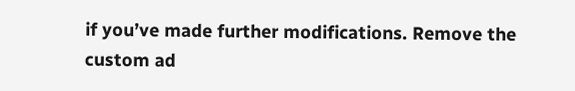if you’ve made further modifications. Remove the custom ad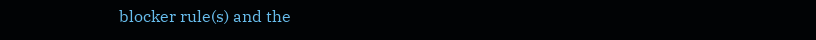blocker rule(s) and the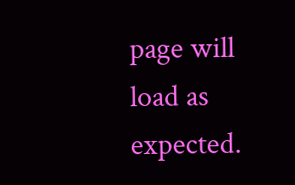page will load as expected.